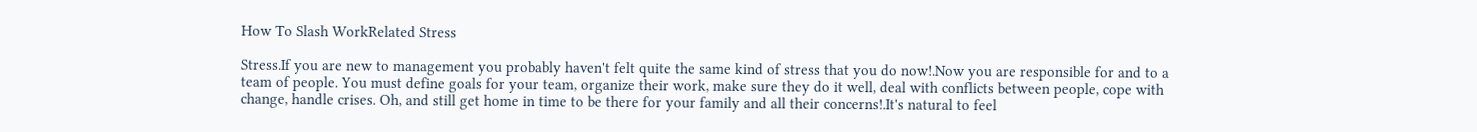How To Slash WorkRelated Stress

Stress.If you are new to management you probably haven't felt quite the same kind of stress that you do now!.Now you are responsible for and to a team of people. You must define goals for your team, organize their work, make sure they do it well, deal with conflicts between people, cope with change, handle crises. Oh, and still get home in time to be there for your family and all their concerns!.It's natural to feel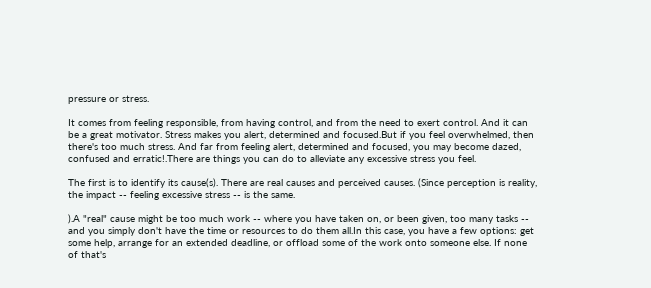pressure or stress.

It comes from feeling responsible, from having control, and from the need to exert control. And it can be a great motivator. Stress makes you alert, determined and focused.But if you feel overwhelmed, then there's too much stress. And far from feeling alert, determined and focused, you may become dazed, confused and erratic!.There are things you can do to alleviate any excessive stress you feel.

The first is to identify its cause(s). There are real causes and perceived causes. (Since perception is reality, the impact -- feeling excessive stress -- is the same.

).A "real" cause might be too much work -- where you have taken on, or been given, too many tasks -- and you simply don't have the time or resources to do them all.In this case, you have a few options: get some help, arrange for an extended deadline, or offload some of the work onto someone else. If none of that's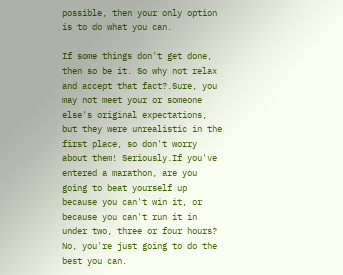possible, then your only option is to do what you can.

If some things don't get done, then so be it. So why not relax and accept that fact?.Sure, you may not meet your or someone else's original expectations, but they were unrealistic in the first place, so don't worry about them! Seriously.If you've entered a marathon, are you going to beat yourself up because you can't win it, or because you can't run it in under two, three or four hours? No, you're just going to do the best you can.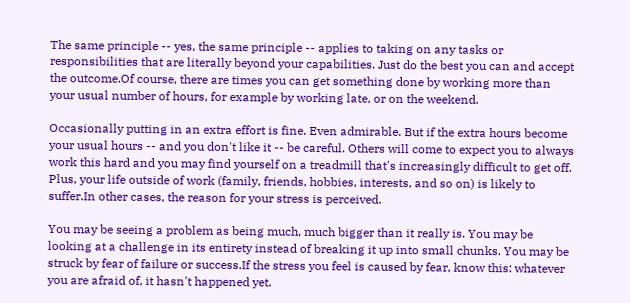The same principle -- yes, the same principle -- applies to taking on any tasks or responsibilities that are literally beyond your capabilities. Just do the best you can and accept the outcome.Of course, there are times you can get something done by working more than your usual number of hours, for example by working late, or on the weekend.

Occasionally putting in an extra effort is fine. Even admirable. But if the extra hours become your usual hours -- and you don't like it -- be careful. Others will come to expect you to always work this hard and you may find yourself on a treadmill that's increasingly difficult to get off. Plus, your life outside of work (family, friends, hobbies, interests, and so on) is likely to suffer.In other cases, the reason for your stress is perceived.

You may be seeing a problem as being much, much bigger than it really is. You may be looking at a challenge in its entirety instead of breaking it up into small chunks. You may be struck by fear of failure or success.If the stress you feel is caused by fear, know this: whatever you are afraid of, it hasn't happened yet.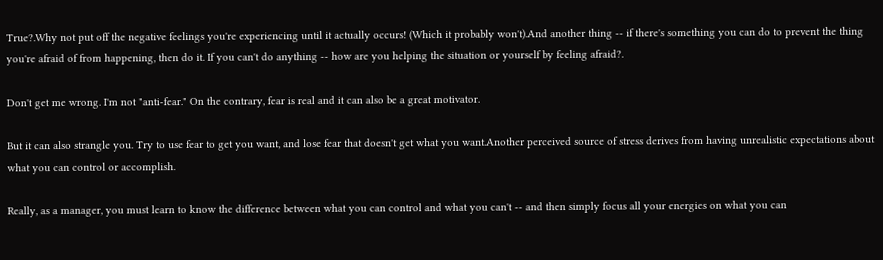True?.Why not put off the negative feelings you're experiencing until it actually occurs! (Which it probably won't).And another thing -- if there's something you can do to prevent the thing you're afraid of from happening, then do it. If you can't do anything -- how are you helping the situation or yourself by feeling afraid?.

Don't get me wrong. I'm not "anti-fear." On the contrary, fear is real and it can also be a great motivator.

But it can also strangle you. Try to use fear to get you want, and lose fear that doesn't get what you want.Another perceived source of stress derives from having unrealistic expectations about what you can control or accomplish.

Really, as a manager, you must learn to know the difference between what you can control and what you can't -- and then simply focus all your energies on what you can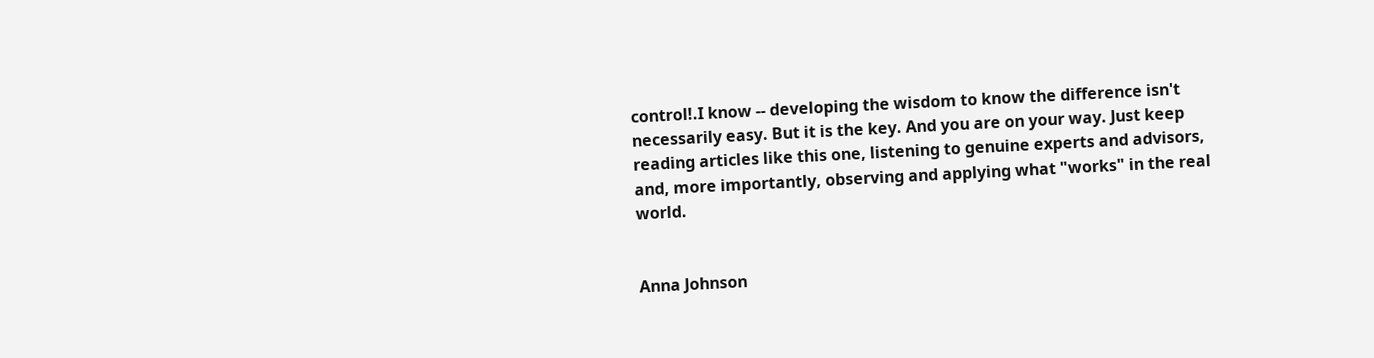control!.I know -- developing the wisdom to know the difference isn't necessarily easy. But it is the key. And you are on your way. Just keep reading articles like this one, listening to genuine experts and advisors, and, more importantly, observing and applying what "works" in the real world.


Anna Johnson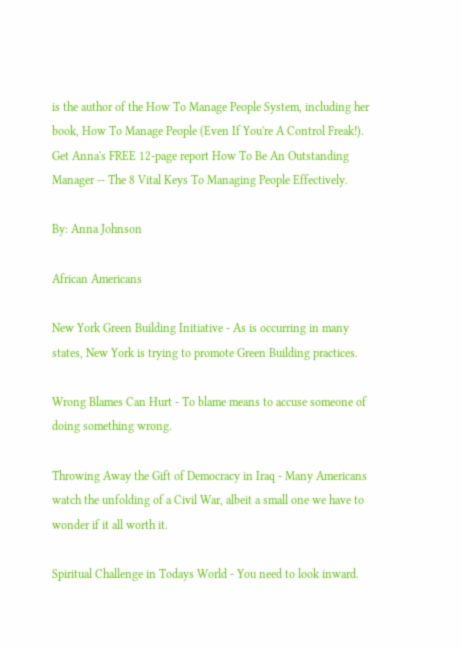is the author of the How To Manage People System, including her book, How To Manage People (Even If You're A Control Freak!). Get Anna's FREE 12-page report How To Be An Outstanding Manager -- The 8 Vital Keys To Managing People Effectively.

By: Anna Johnson

African Americans

New York Green Building Initiative - As is occurring in many states, New York is trying to promote Green Building practices.

Wrong Blames Can Hurt - To blame means to accuse someone of doing something wrong.

Throwing Away the Gift of Democracy in Iraq - Many Americans watch the unfolding of a Civil War, albeit a small one we have to wonder if it all worth it.

Spiritual Challenge in Todays World - You need to look inward.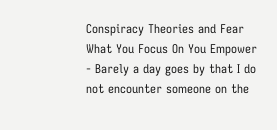Conspiracy Theories and Fear What You Focus On You Empower - Barely a day goes by that I do not encounter someone on the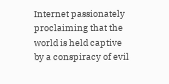Internet passionately proclaiming that the world is held captive by a conspiracy of evil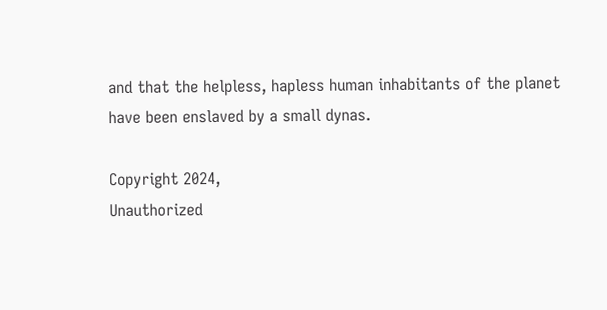and that the helpless, hapless human inhabitants of the planet have been enslaved by a small dynas.

Copyright 2024,
Unauthorized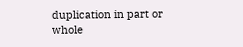duplication in part or whole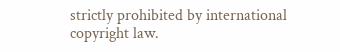strictly prohibited by international copyright law.